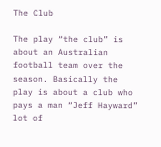The Club

The play “the club” is about an Australian football team over the season. Basically the play is about a club who pays a man “Jeff Hayward” lot of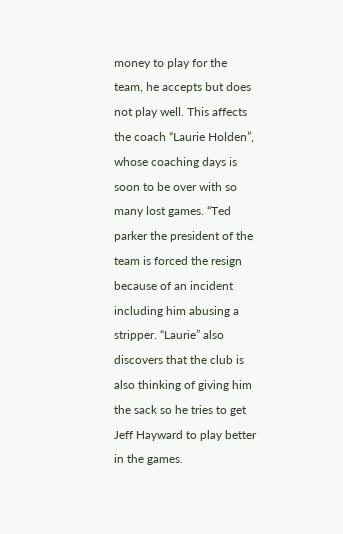money to play for the team, he accepts but does not play well. This affects the coach “Laurie Holden”, whose coaching days is soon to be over with so many lost games. “Ted parker the president of the team is forced the resign because of an incident including him abusing a stripper. “Laurie” also discovers that the club is also thinking of giving him the sack so he tries to get Jeff Hayward to play better in the games.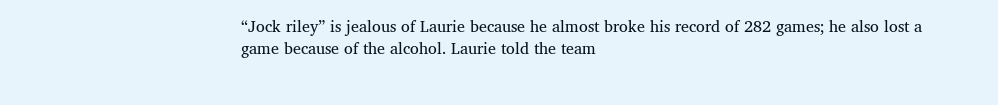“Jock riley” is jealous of Laurie because he almost broke his record of 282 games; he also lost a game because of the alcohol. Laurie told the team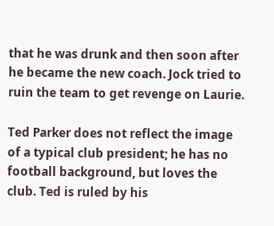that he was drunk and then soon after he became the new coach. Jock tried to ruin the team to get revenge on Laurie.

Ted Parker does not reflect the image of a typical club president; he has no football background, but loves the club. Ted is ruled by his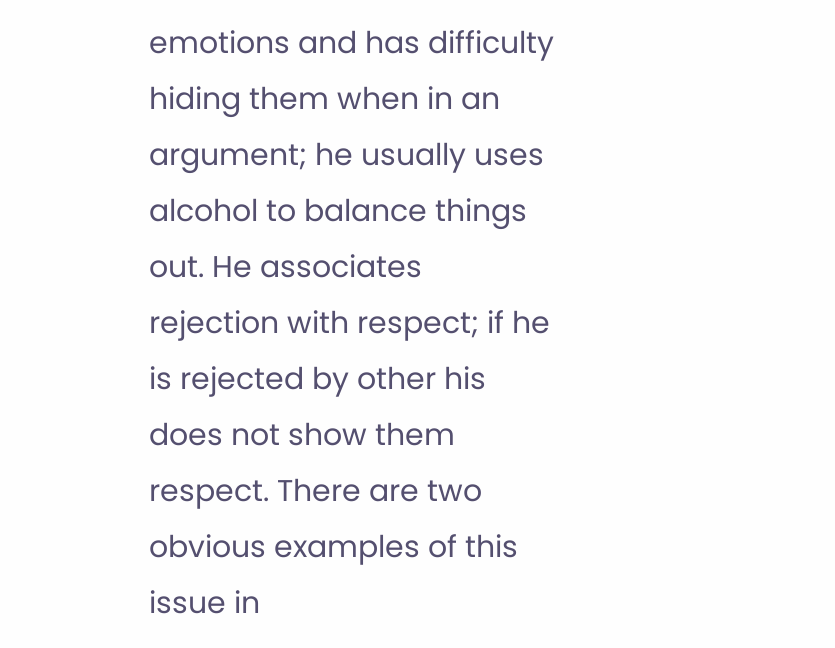emotions and has difficulty hiding them when in an argument; he usually uses alcohol to balance things out. He associates rejection with respect; if he is rejected by other his does not show them respect. There are two obvious examples of this issue in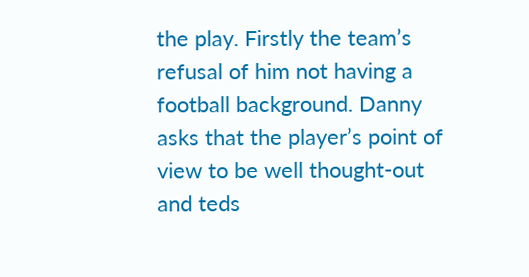the play. Firstly the team’s refusal of him not having a football background. Danny asks that the player’s point of view to be well thought-out and teds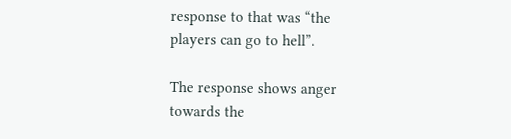response to that was “the players can go to hell”.

The response shows anger towards the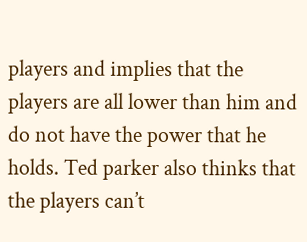players and implies that the players are all lower than him and do not have the power that he holds. Ted parker also thinks that the players can’t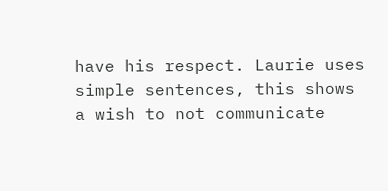have his respect. Laurie uses simple sentences, this shows a wish to not communicate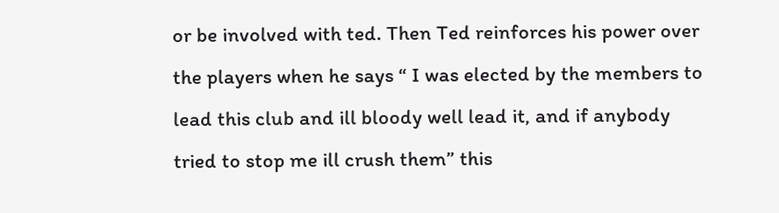or be involved with ted. Then Ted reinforces his power over the players when he says “ I was elected by the members to lead this club and ill bloody well lead it, and if anybody tried to stop me ill crush them” this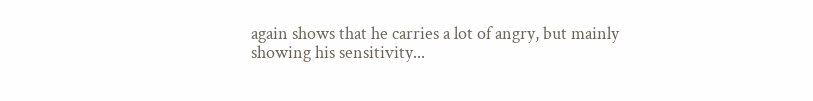again shows that he carries a lot of angry, but mainly showing his sensitivity...